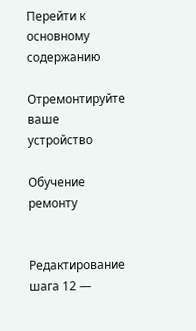Перейти к основному содержанию

Отремонтируйте ваше устройство

Обучение ремонту


Редактирование шага 12 —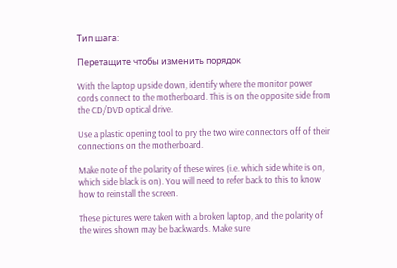Тип шага:

Перетащите чтобы изменить порядок

With the laptop upside down, identify where the monitor power cords connect to the motherboard. This is on the opposite side from the CD/DVD optical drive.

Use a plastic opening tool to pry the two wire connectors off of their connections on the motherboard.

Make note of the polarity of these wires (i.e. which side white is on, which side black is on). You will need to refer back to this to know how to reinstall the screen.

These pictures were taken with a broken laptop, and the polarity of the wires shown may be backwards. Make sure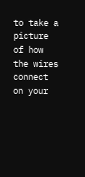to take a picture of how the wires connect on your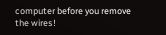computer before you remove the wires!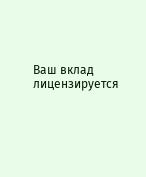Ваш вклад лицензируется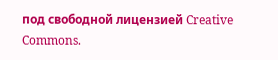под свободной лицензией Creative Commons.